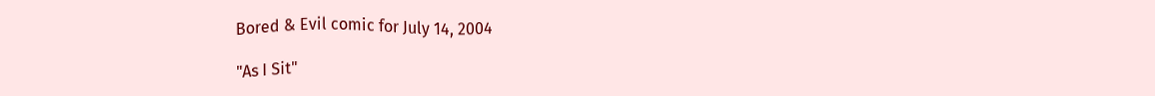Bored & Evil comic for July 14, 2004

"As I Sit"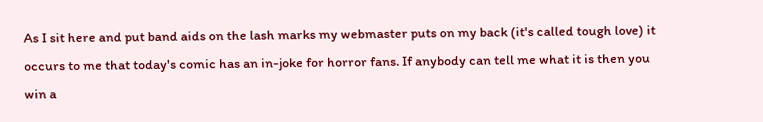As I sit here and put band aids on the lash marks my webmaster puts on my back (it's called tough love) it occurs to me that today's comic has an in-joke for horror fans. If anybody can tell me what it is then you win a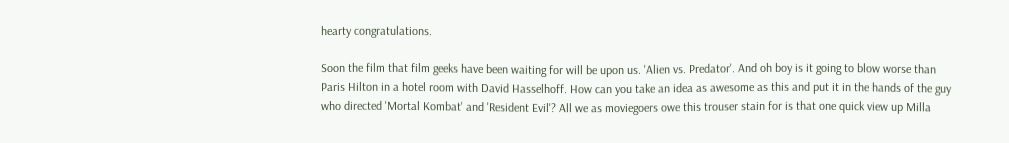hearty congratulations.

Soon the film that film geeks have been waiting for will be upon us. 'Alien vs. Predator'. And oh boy is it going to blow worse than Paris Hilton in a hotel room with David Hasselhoff. How can you take an idea as awesome as this and put it in the hands of the guy who directed 'Mortal Kombat' and 'Resident Evil'? All we as moviegoers owe this trouser stain for is that one quick view up Milla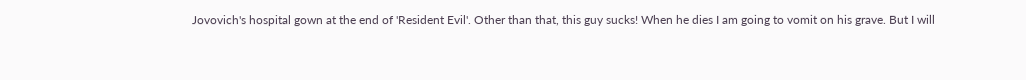Jovovich's hospital gown at the end of 'Resident Evil'. Other than that, this guy sucks! When he dies I am going to vomit on his grave. But I will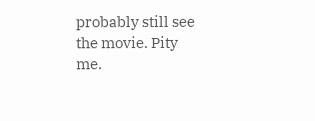probably still see the movie. Pity me.